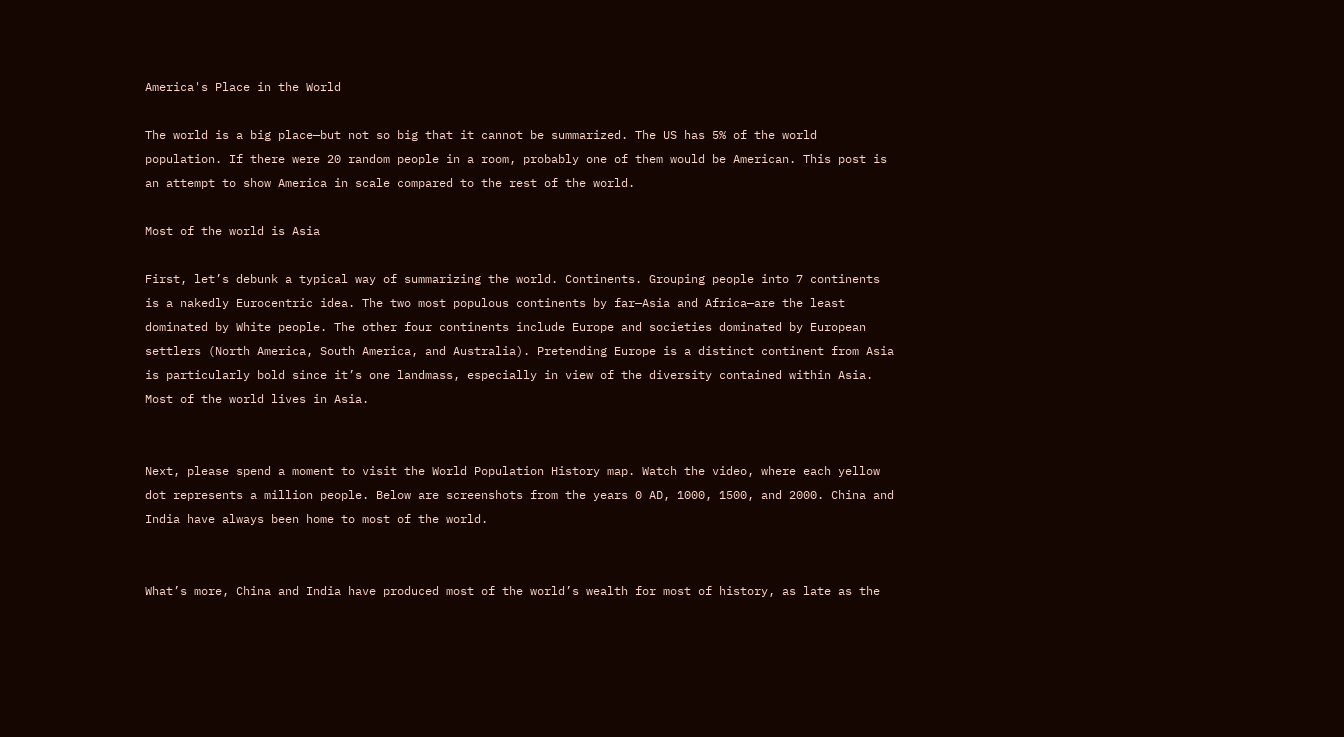America's Place in the World

The world is a big place—but not so big that it cannot be summarized. The US has 5% of the world population. If there were 20 random people in a room, probably one of them would be American. This post is an attempt to show America in scale compared to the rest of the world.

Most of the world is Asia

First, let’s debunk a typical way of summarizing the world. Continents. Grouping people into 7 continents is a nakedly Eurocentric idea. The two most populous continents by far—Asia and Africa—are the least dominated by White people. The other four continents include Europe and societies dominated by European settlers (North America, South America, and Australia). Pretending Europe is a distinct continent from Asia is particularly bold since it’s one landmass, especially in view of the diversity contained within Asia. Most of the world lives in Asia.


Next, please spend a moment to visit the World Population History map. Watch the video, where each yellow dot represents a million people. Below are screenshots from the years 0 AD, 1000, 1500, and 2000. China and India have always been home to most of the world.


What’s more, China and India have produced most of the world’s wealth for most of history, as late as the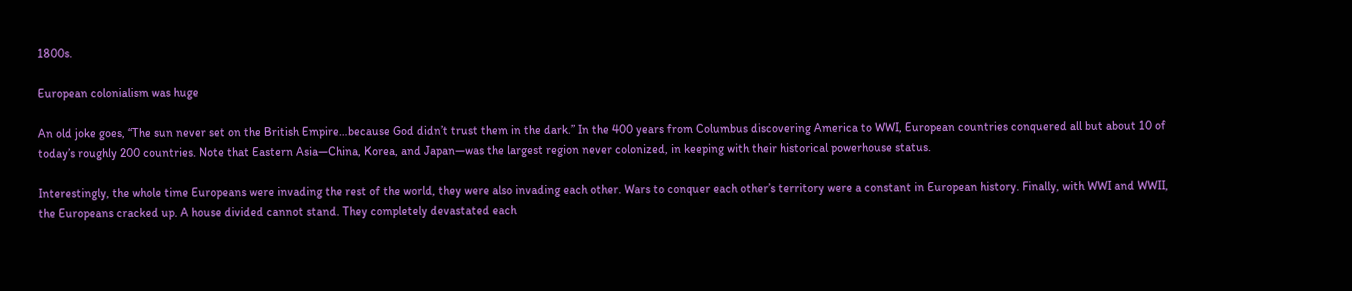1800s.

European colonialism was huge

An old joke goes, “The sun never set on the British Empire…because God didn’t trust them in the dark.” In the 400 years from Columbus discovering America to WWI, European countries conquered all but about 10 of today’s roughly 200 countries. Note that Eastern Asia—China, Korea, and Japan—was the largest region never colonized, in keeping with their historical powerhouse status.

Interestingly, the whole time Europeans were invading the rest of the world, they were also invading each other. Wars to conquer each other’s territory were a constant in European history. Finally, with WWI and WWII, the Europeans cracked up. A house divided cannot stand. They completely devastated each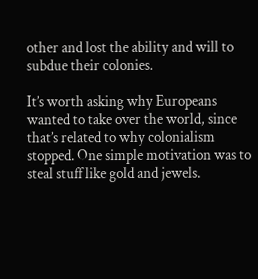other and lost the ability and will to subdue their colonies.

It’s worth asking why Europeans wanted to take over the world, since that’s related to why colonialism stopped. One simple motivation was to steal stuff like gold and jewels.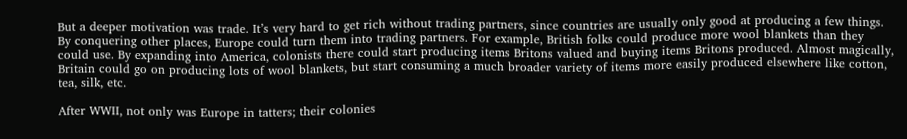But a deeper motivation was trade. It’s very hard to get rich without trading partners, since countries are usually only good at producing a few things. By conquering other places, Europe could turn them into trading partners. For example, British folks could produce more wool blankets than they could use. By expanding into America, colonists there could start producing items Britons valued and buying items Britons produced. Almost magically, Britain could go on producing lots of wool blankets, but start consuming a much broader variety of items more easily produced elsewhere like cotton, tea, silk, etc.

After WWII, not only was Europe in tatters; their colonies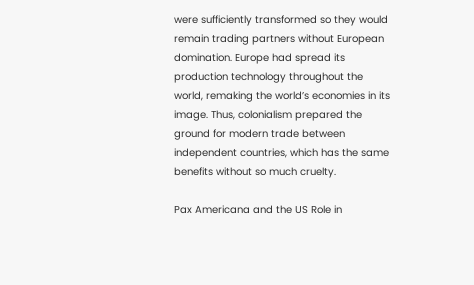were sufficiently transformed so they would remain trading partners without European domination. Europe had spread its production technology throughout the world, remaking the world’s economies in its image. Thus, colonialism prepared the ground for modern trade between independent countries, which has the same benefits without so much cruelty.

Pax Americana and the US Role in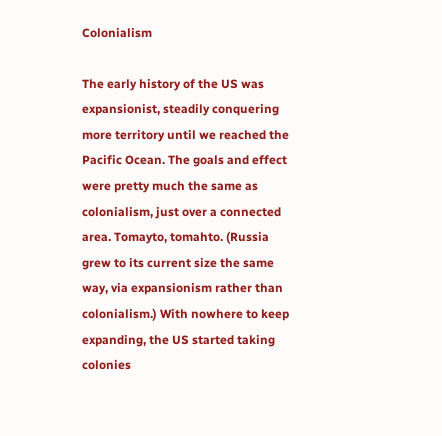Colonialism

The early history of the US was expansionist, steadily conquering more territory until we reached the Pacific Ocean. The goals and effect were pretty much the same as colonialism, just over a connected area. Tomayto, tomahto. (Russia grew to its current size the same way, via expansionism rather than colonialism.) With nowhere to keep expanding, the US started taking colonies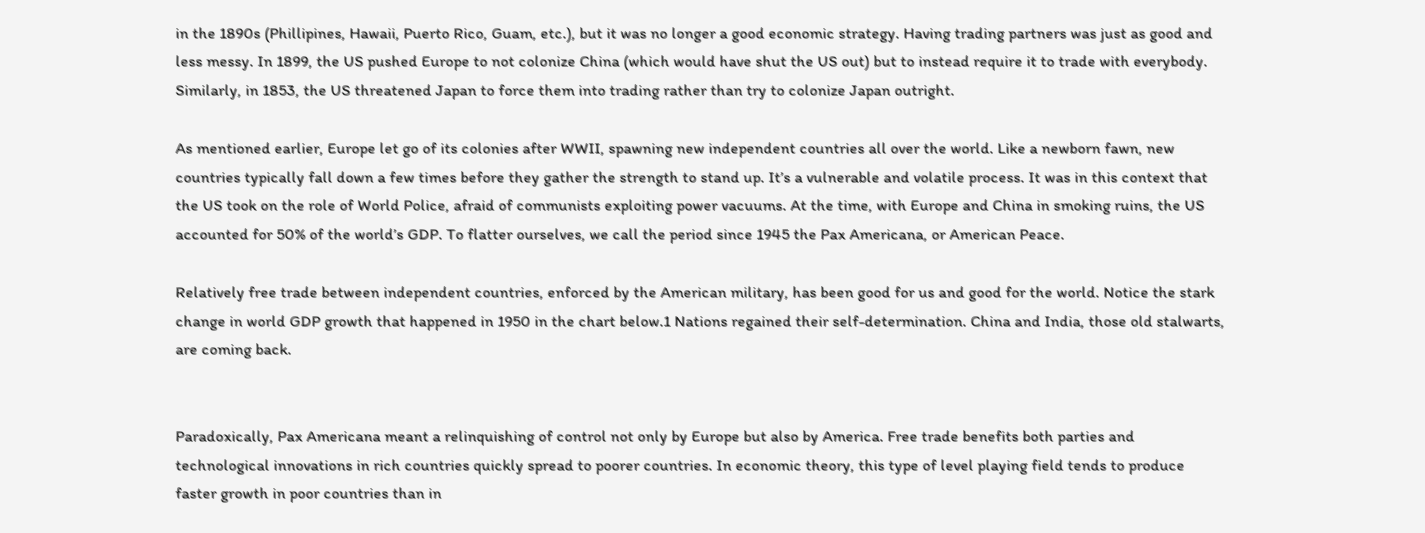in the 1890s (Phillipines, Hawaii, Puerto Rico, Guam, etc.), but it was no longer a good economic strategy. Having trading partners was just as good and less messy. In 1899, the US pushed Europe to not colonize China (which would have shut the US out) but to instead require it to trade with everybody. Similarly, in 1853, the US threatened Japan to force them into trading rather than try to colonize Japan outright.

As mentioned earlier, Europe let go of its colonies after WWII, spawning new independent countries all over the world. Like a newborn fawn, new countries typically fall down a few times before they gather the strength to stand up. It’s a vulnerable and volatile process. It was in this context that the US took on the role of World Police, afraid of communists exploiting power vacuums. At the time, with Europe and China in smoking ruins, the US accounted for 50% of the world’s GDP. To flatter ourselves, we call the period since 1945 the Pax Americana, or American Peace.

Relatively free trade between independent countries, enforced by the American military, has been good for us and good for the world. Notice the stark change in world GDP growth that happened in 1950 in the chart below.1 Nations regained their self-determination. China and India, those old stalwarts, are coming back.


Paradoxically, Pax Americana meant a relinquishing of control not only by Europe but also by America. Free trade benefits both parties and technological innovations in rich countries quickly spread to poorer countries. In economic theory, this type of level playing field tends to produce faster growth in poor countries than in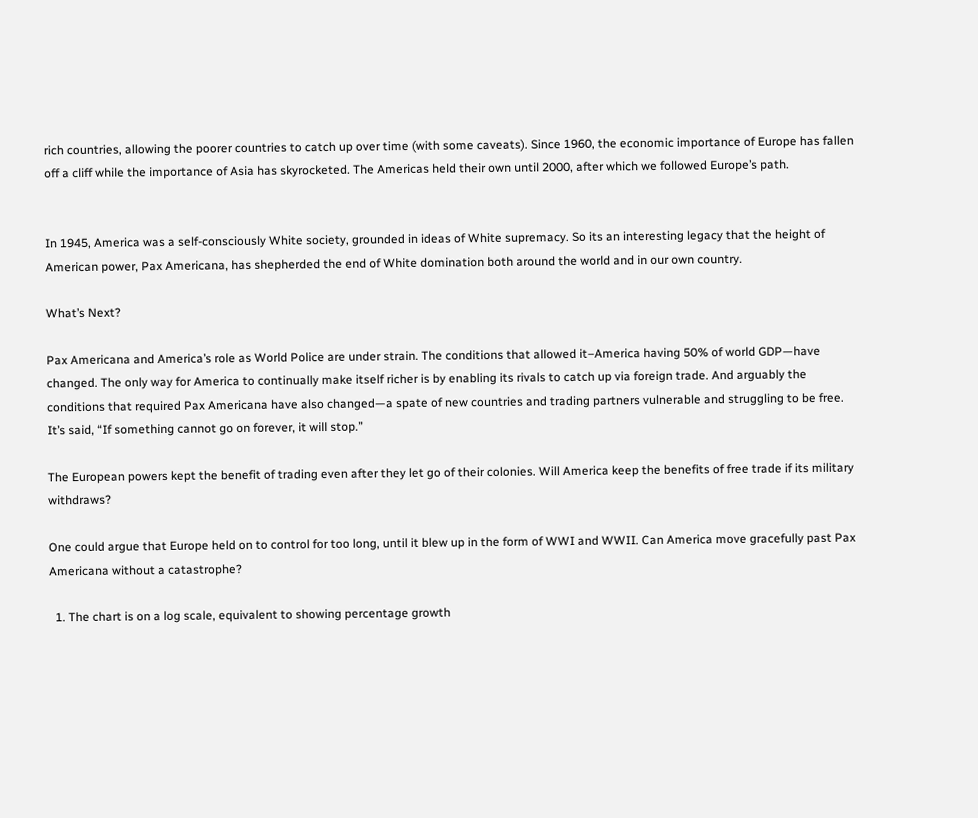rich countries, allowing the poorer countries to catch up over time (with some caveats). Since 1960, the economic importance of Europe has fallen off a cliff while the importance of Asia has skyrocketed. The Americas held their own until 2000, after which we followed Europe’s path.


In 1945, America was a self-consciously White society, grounded in ideas of White supremacy. So its an interesting legacy that the height of American power, Pax Americana, has shepherded the end of White domination both around the world and in our own country.

What’s Next?

Pax Americana and America’s role as World Police are under strain. The conditions that allowed it–America having 50% of world GDP—have changed. The only way for America to continually make itself richer is by enabling its rivals to catch up via foreign trade. And arguably the conditions that required Pax Americana have also changed—a spate of new countries and trading partners vulnerable and struggling to be free. It’s said, “If something cannot go on forever, it will stop.”

The European powers kept the benefit of trading even after they let go of their colonies. Will America keep the benefits of free trade if its military withdraws?

One could argue that Europe held on to control for too long, until it blew up in the form of WWI and WWII. Can America move gracefully past Pax Americana without a catastrophe?

  1. The chart is on a log scale, equivalent to showing percentage growth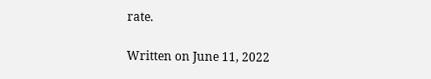rate.

Written on June 11, 2022